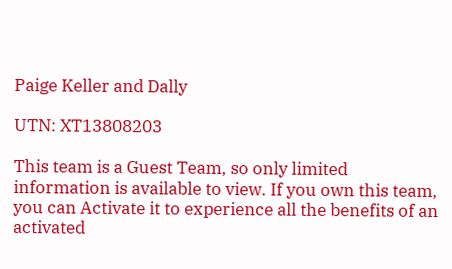Paige Keller and Dally

UTN: XT13808203

This team is a Guest Team, so only limited information is available to view. If you own this team, you can Activate it to experience all the benefits of an activated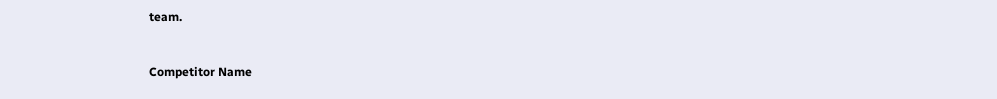team.


Competitor Name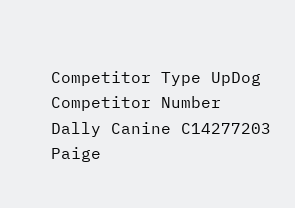Competitor Type UpDog Competitor Number
Dally Canine C14277203
Paige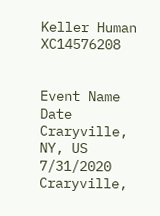Keller Human XC14576208


Event Name Date
Craryville, NY, US 7/31/2020
Craryville,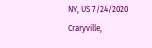NY, US 7/24/2020
Craryville,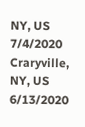NY, US 7/4/2020
Craryville, NY, US 6/13/2020